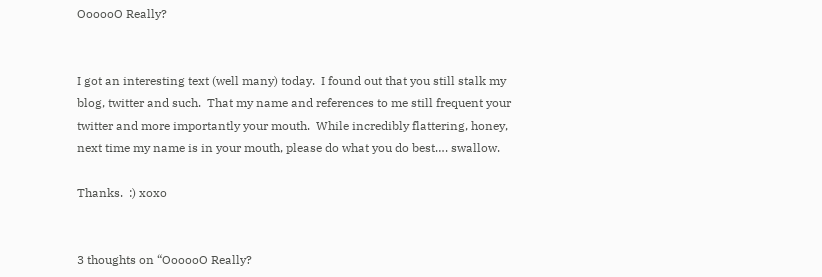OooooO Really?


I got an interesting text (well many) today.  I found out that you still stalk my blog, twitter and such.  That my name and references to me still frequent your twitter and more importantly your mouth.  While incredibly flattering, honey, next time my name is in your mouth, please do what you do best…. swallow.

Thanks.  :) xoxo


3 thoughts on “OooooO Really?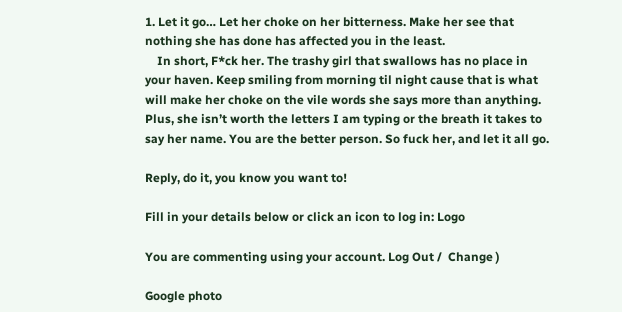1. Let it go… Let her choke on her bitterness. Make her see that nothing she has done has affected you in the least.
    In short, F*ck her. The trashy girl that swallows has no place in your haven. Keep smiling from morning til night cause that is what will make her choke on the vile words she says more than anything. Plus, she isn’t worth the letters I am typing or the breath it takes to say her name. You are the better person. So fuck her, and let it all go.

Reply, do it, you know you want to!

Fill in your details below or click an icon to log in: Logo

You are commenting using your account. Log Out /  Change )

Google photo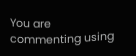You are commenting using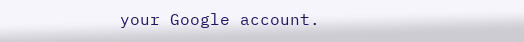your Google account.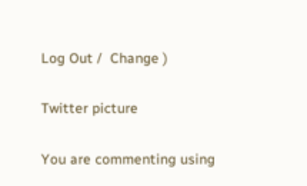Log Out /  Change )

Twitter picture

You are commenting using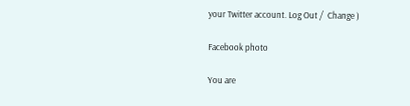your Twitter account. Log Out /  Change )

Facebook photo

You are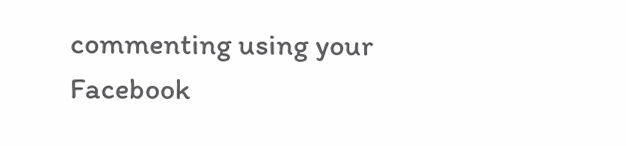commenting using your Facebook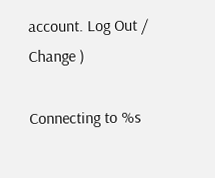account. Log Out /  Change )

Connecting to %s